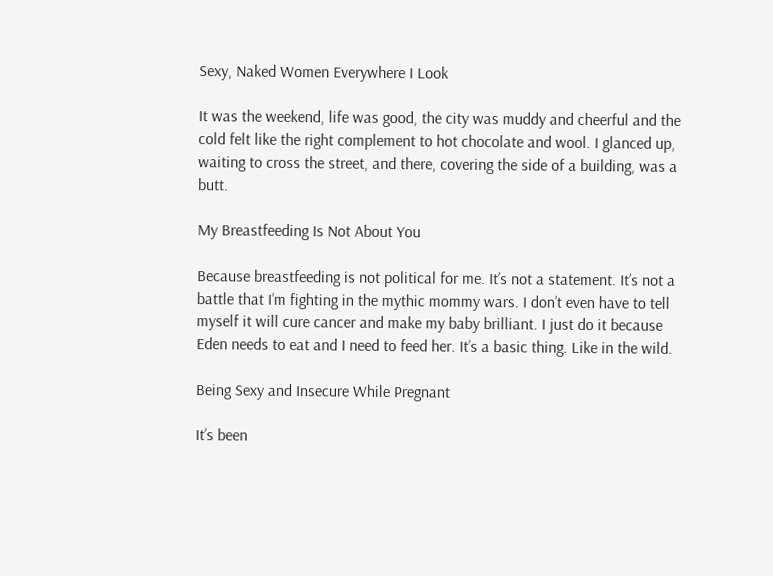Sexy, Naked Women Everywhere I Look

It was the weekend, life was good, the city was muddy and cheerful and the cold felt like the right complement to hot chocolate and wool. I glanced up, waiting to cross the street, and there, covering the side of a building, was a butt.

My Breastfeeding Is Not About You

Because breastfeeding is not political for me. It’s not a statement. It’s not a battle that I’m fighting in the mythic mommy wars. I don’t even have to tell myself it will cure cancer and make my baby brilliant. I just do it because Eden needs to eat and I need to feed her. It’s a basic thing. Like in the wild.

Being Sexy and Insecure While Pregnant

It’s been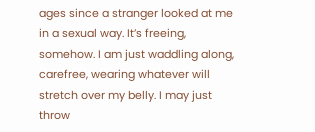ages since a stranger looked at me in a sexual way. It’s freeing, somehow. I am just waddling along, carefree, wearing whatever will stretch over my belly. I may just throw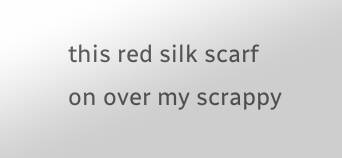this red silk scarf on over my scrappy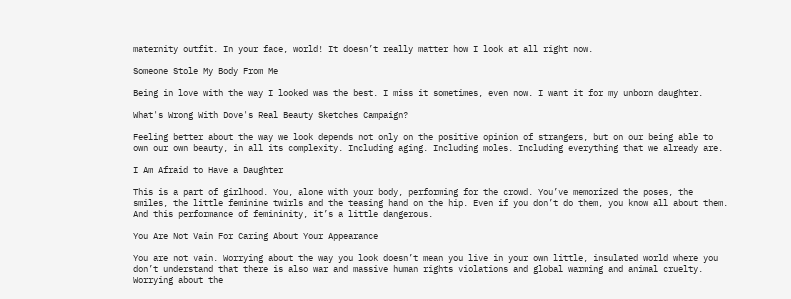maternity outfit. In your face, world! It doesn’t really matter how I look at all right now.

Someone Stole My Body From Me

Being in love with the way I looked was the best. I miss it sometimes, even now. I want it for my unborn daughter.

What's Wrong With Dove's Real Beauty Sketches Campaign?

Feeling better about the way we look depends not only on the positive opinion of strangers, but on our being able to own our own beauty, in all its complexity. Including aging. Including moles. Including everything that we already are.

I Am Afraid to Have a Daughter

This is a part of girlhood. You, alone with your body, performing for the crowd. You’ve memorized the poses, the smiles, the little feminine twirls and the teasing hand on the hip. Even if you don’t do them, you know all about them. And this performance of femininity, it’s a little dangerous.

You Are Not Vain For Caring About Your Appearance

You are not vain. Worrying about the way you look doesn’t mean you live in your own little, insulated world where you don’t understand that there is also war and massive human rights violations and global warming and animal cruelty. Worrying about the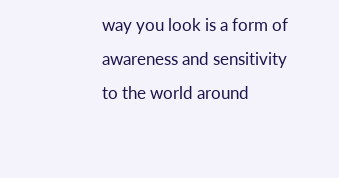way you look is a form of awareness and sensitivity to the world around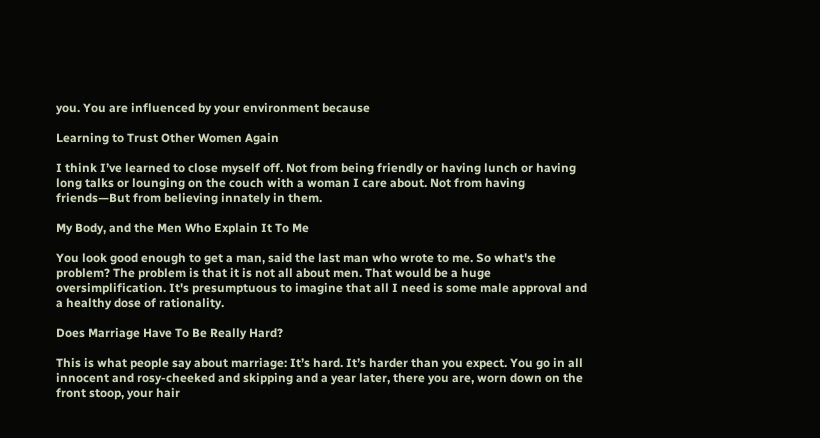you. You are influenced by your environment because

Learning to Trust Other Women Again

I think I’ve learned to close myself off. Not from being friendly or having lunch or having long talks or lounging on the couch with a woman I care about. Not from having friends—But from believing innately in them.

My Body, and the Men Who Explain It To Me

You look good enough to get a man, said the last man who wrote to me. So what's the problem? The problem is that it is not all about men. That would be a huge oversimplification. It's presumptuous to imagine that all I need is some male approval and a healthy dose of rationality.

Does Marriage Have To Be Really Hard?

This is what people say about marriage: It’s hard. It’s harder than you expect. You go in all innocent and rosy-cheeked and skipping and a year later, there you are, worn down on the front stoop, your hair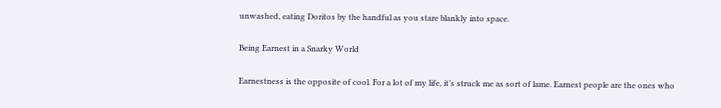unwashed, eating Doritos by the handful as you stare blankly into space.

Being Earnest in a Snarky World

Earnestness is the opposite of cool. For a lot of my life, it’s struck me as sort of lame. Earnest people are the ones who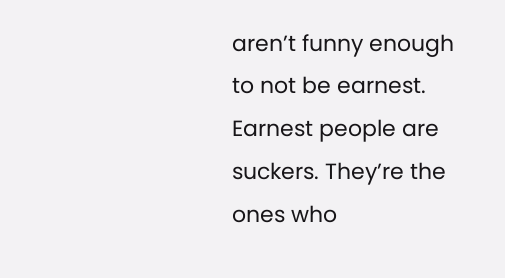aren’t funny enough to not be earnest. Earnest people are suckers. They’re the ones who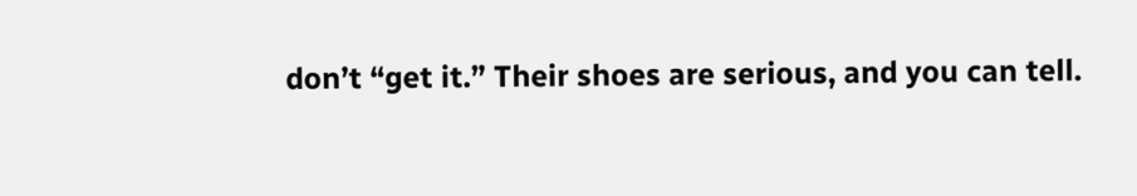don’t “get it.” Their shoes are serious, and you can tell.